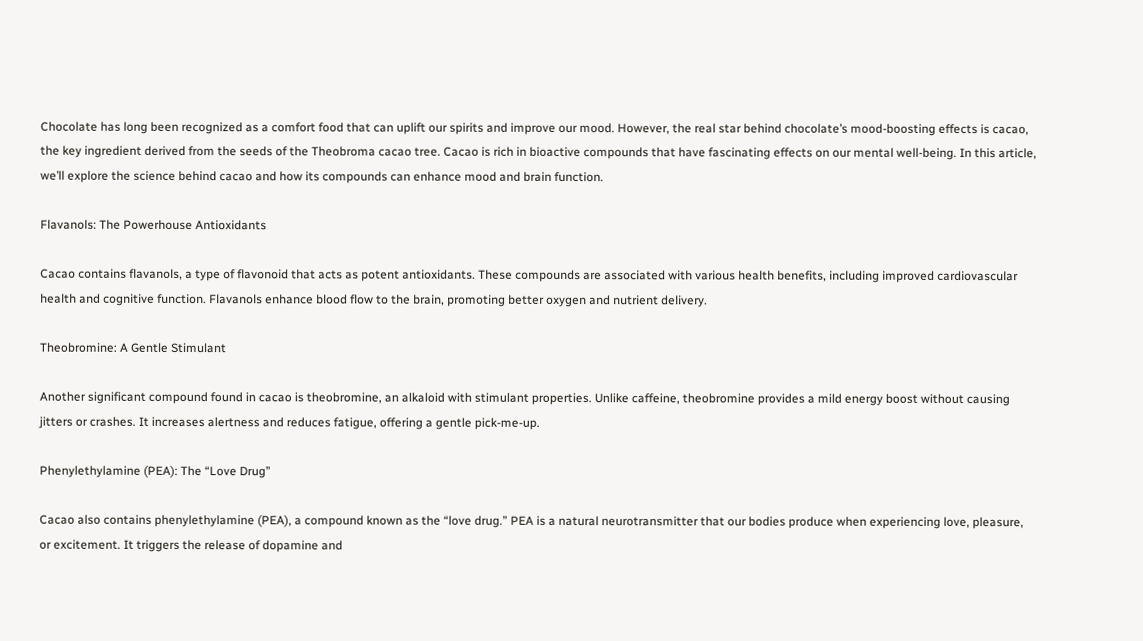Chocolate has long been recognized as a comfort food that can uplift our spirits and improve our mood. However, the real star behind chocolate’s mood-boosting effects is cacao, the key ingredient derived from the seeds of the Theobroma cacao tree. Cacao is rich in bioactive compounds that have fascinating effects on our mental well-being. In this article, we’ll explore the science behind cacao and how its compounds can enhance mood and brain function.

Flavanols: The Powerhouse Antioxidants

Cacao contains flavanols, a type of flavonoid that acts as potent antioxidants. These compounds are associated with various health benefits, including improved cardiovascular health and cognitive function. Flavanols enhance blood flow to the brain, promoting better oxygen and nutrient delivery.

Theobromine: A Gentle Stimulant

Another significant compound found in cacao is theobromine, an alkaloid with stimulant properties. Unlike caffeine, theobromine provides a mild energy boost without causing jitters or crashes. It increases alertness and reduces fatigue, offering a gentle pick-me-up.

Phenylethylamine (PEA): The “Love Drug”

Cacao also contains phenylethylamine (PEA), a compound known as the “love drug.” PEA is a natural neurotransmitter that our bodies produce when experiencing love, pleasure, or excitement. It triggers the release of dopamine and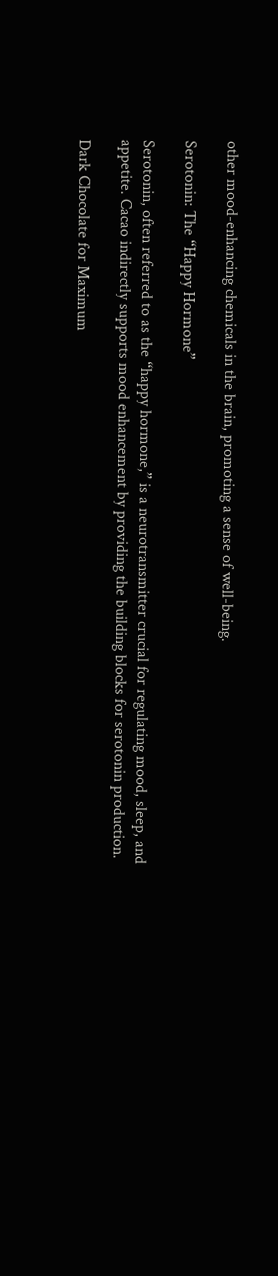other mood-enhancing chemicals in the brain, promoting a sense of well-being.

Serotonin: The “Happy Hormone”

Serotonin, often referred to as the “happy hormone,” is a neurotransmitter crucial for regulating mood, sleep, and appetite. Cacao indirectly supports mood enhancement by providing the building blocks for serotonin production.

Dark Chocolate for Maximum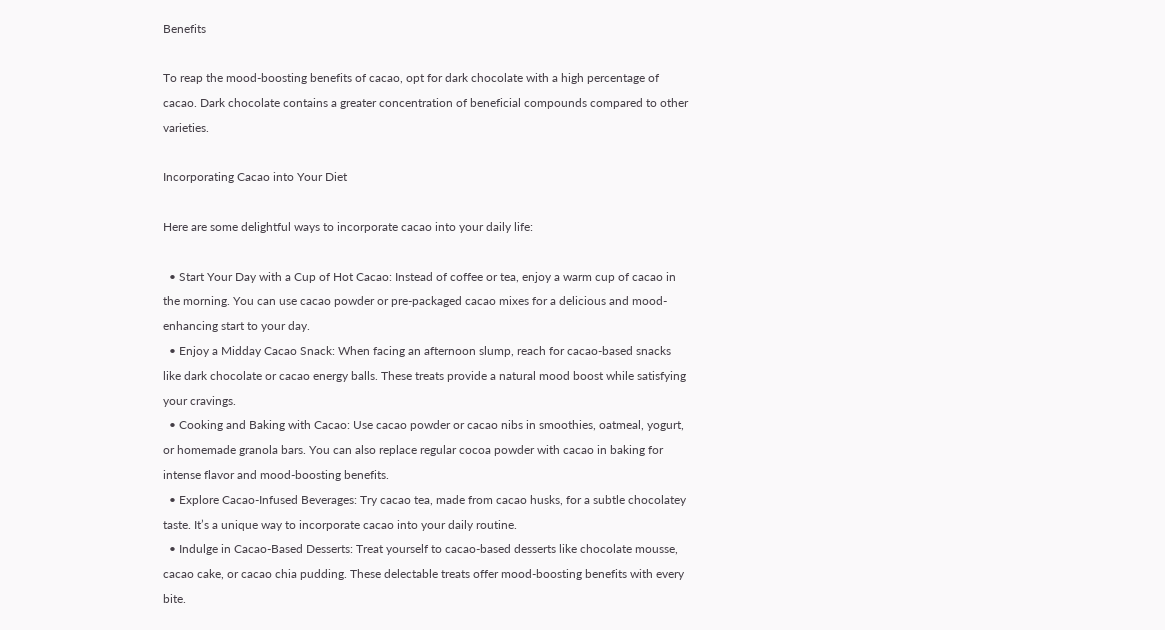Benefits

To reap the mood-boosting benefits of cacao, opt for dark chocolate with a high percentage of cacao. Dark chocolate contains a greater concentration of beneficial compounds compared to other varieties.

Incorporating Cacao into Your Diet

Here are some delightful ways to incorporate cacao into your daily life:

  • Start Your Day with a Cup of Hot Cacao: Instead of coffee or tea, enjoy a warm cup of cacao in the morning. You can use cacao powder or pre-packaged cacao mixes for a delicious and mood-enhancing start to your day.
  • Enjoy a Midday Cacao Snack: When facing an afternoon slump, reach for cacao-based snacks like dark chocolate or cacao energy balls. These treats provide a natural mood boost while satisfying your cravings.
  • Cooking and Baking with Cacao: Use cacao powder or cacao nibs in smoothies, oatmeal, yogurt, or homemade granola bars. You can also replace regular cocoa powder with cacao in baking for intense flavor and mood-boosting benefits.
  • Explore Cacao-Infused Beverages: Try cacao tea, made from cacao husks, for a subtle chocolatey taste. It’s a unique way to incorporate cacao into your daily routine.
  • Indulge in Cacao-Based Desserts: Treat yourself to cacao-based desserts like chocolate mousse, cacao cake, or cacao chia pudding. These delectable treats offer mood-boosting benefits with every bite.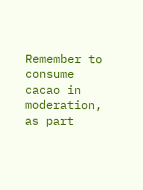Remember to consume cacao in moderation, as part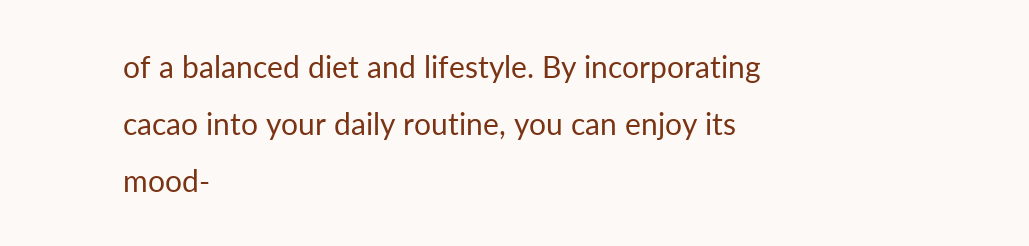of a balanced diet and lifestyle. By incorporating cacao into your daily routine, you can enjoy its mood-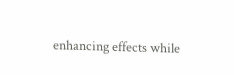enhancing effects while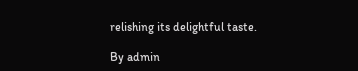relishing its delightful taste.

By admin